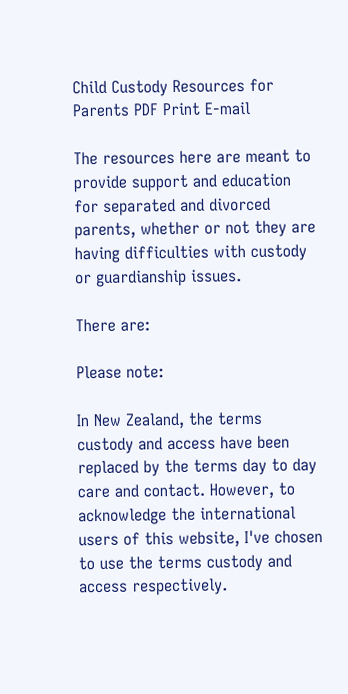Child Custody Resources for Parents PDF Print E-mail

The resources here are meant to provide support and education for separated and divorced parents, whether or not they are having difficulties with custody or guardianship issues.

There are:

Please note:

In New Zealand, the terms custody and access have been replaced by the terms day to day care and contact. However, to acknowledge the international users of this website, I've chosen to use the terms custody and access respectively.